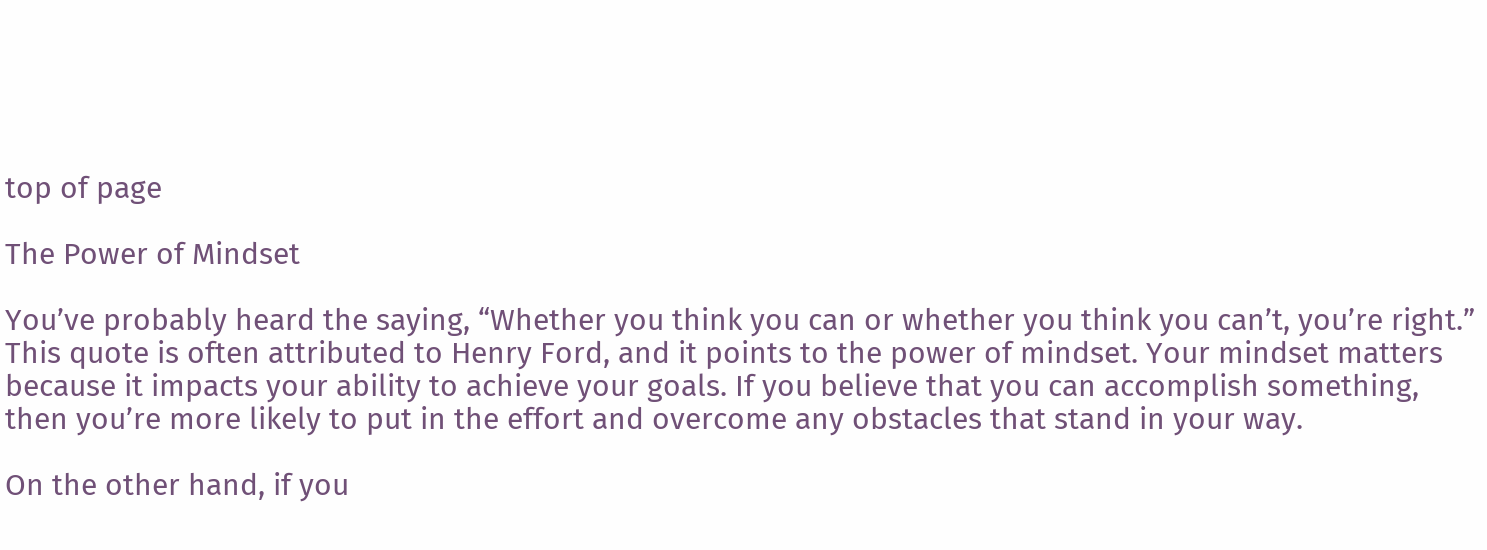top of page

The Power of Mindset

You’ve probably heard the saying, “Whether you think you can or whether you think you can’t, you’re right.” This quote is often attributed to Henry Ford, and it points to the power of mindset. Your mindset matters because it impacts your ability to achieve your goals. If you believe that you can accomplish something, then you’re more likely to put in the effort and overcome any obstacles that stand in your way.

On the other hand, if you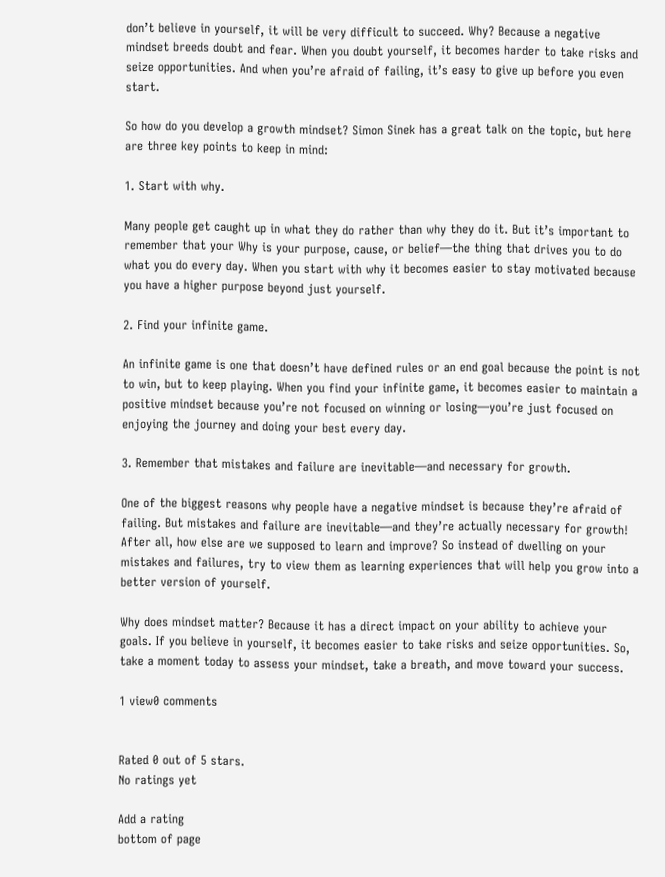don’t believe in yourself, it will be very difficult to succeed. Why? Because a negative mindset breeds doubt and fear. When you doubt yourself, it becomes harder to take risks and seize opportunities. And when you’re afraid of failing, it’s easy to give up before you even start.

So how do you develop a growth mindset? Simon Sinek has a great talk on the topic, but here are three key points to keep in mind:

1. Start with why.

Many people get caught up in what they do rather than why they do it. But it’s important to remember that your Why is your purpose, cause, or belief—the thing that drives you to do what you do every day. When you start with why it becomes easier to stay motivated because you have a higher purpose beyond just yourself.

2. Find your infinite game.

An infinite game is one that doesn’t have defined rules or an end goal because the point is not to win, but to keep playing. When you find your infinite game, it becomes easier to maintain a positive mindset because you’re not focused on winning or losing—you’re just focused on enjoying the journey and doing your best every day.

3. Remember that mistakes and failure are inevitable—and necessary for growth.

One of the biggest reasons why people have a negative mindset is because they’re afraid of failing. But mistakes and failure are inevitable—and they’re actually necessary for growth! After all, how else are we supposed to learn and improve? So instead of dwelling on your mistakes and failures, try to view them as learning experiences that will help you grow into a better version of yourself.

Why does mindset matter? Because it has a direct impact on your ability to achieve your goals. If you believe in yourself, it becomes easier to take risks and seize opportunities. So, take a moment today to assess your mindset, take a breath, and move toward your success.

1 view0 comments


Rated 0 out of 5 stars.
No ratings yet

Add a rating
bottom of page